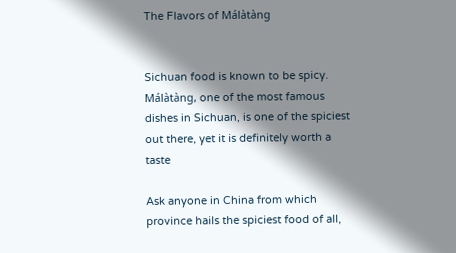The Flavors of Málàtàng


Sichuan food is known to be spicy. Málàtàng, one of the most famous dishes in Sichuan, is one of the spiciest out there, yet it is definitely worth a taste

Ask anyone in China from which province hails the spiciest food of all,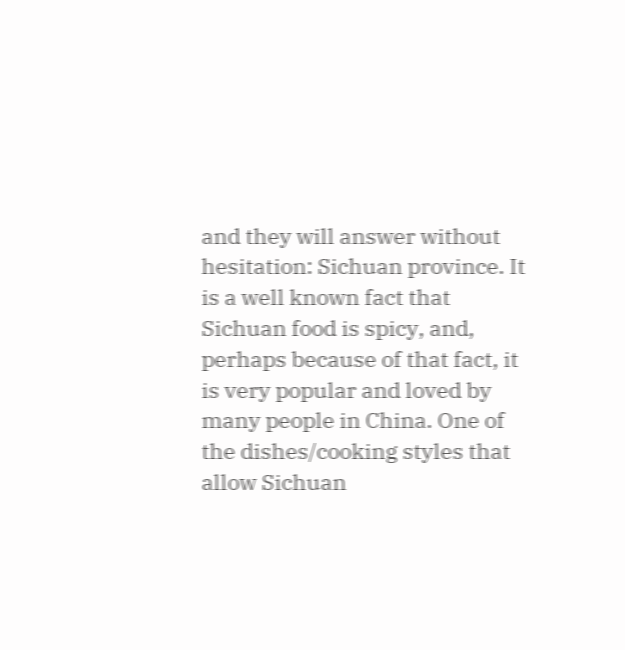and they will answer without hesitation: Sichuan province. It is a well known fact that Sichuan food is spicy, and, perhaps because of that fact, it is very popular and loved by many people in China. One of the dishes/cooking styles that allow Sichuan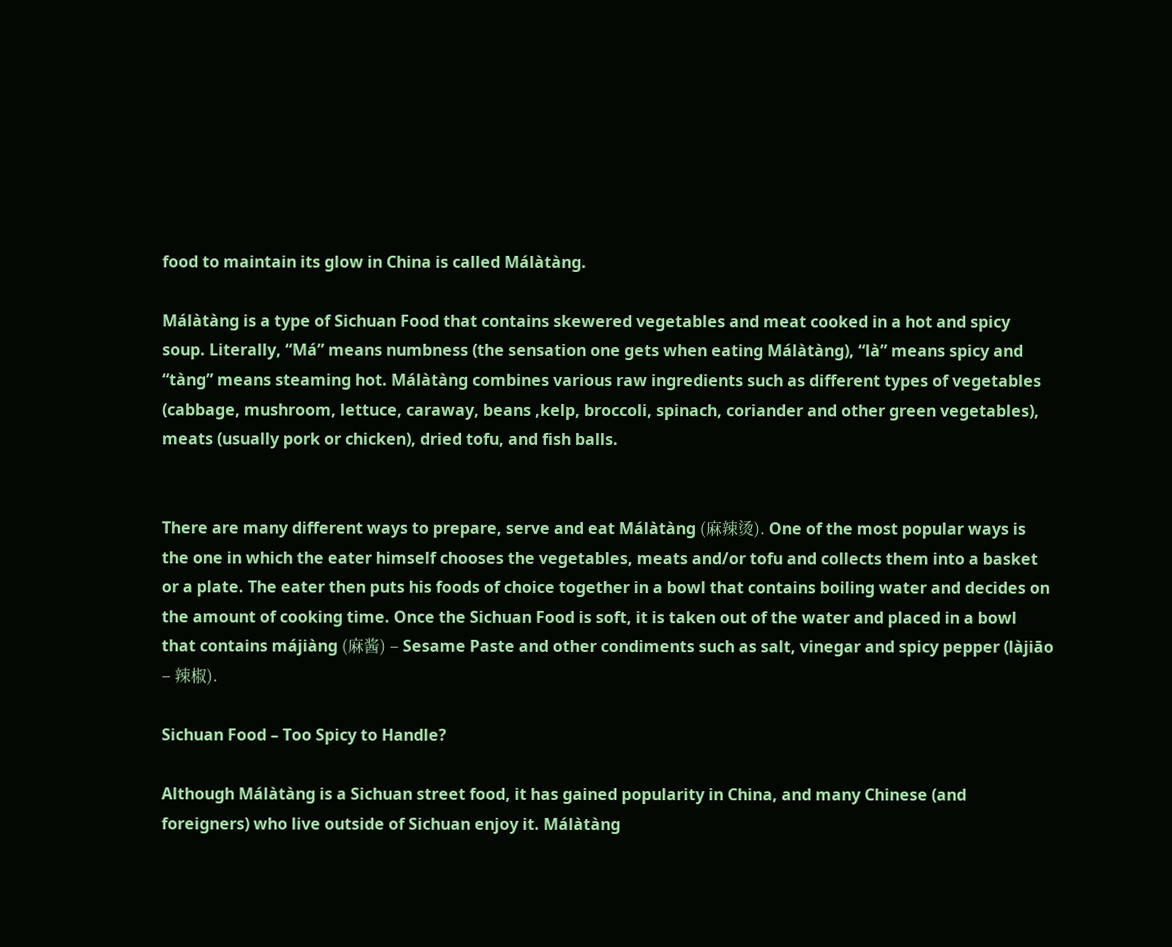food to maintain its glow in China is called Málàtàng.

Málàtàng is a type of Sichuan Food that contains skewered vegetables and meat cooked in a hot and spicy soup. Literally, “Má” means numbness (the sensation one gets when eating Málàtàng), “là” means spicy and “tàng” means steaming hot. Málàtàng combines various raw ingredients such as different types of vegetables (cabbage, mushroom, lettuce, caraway, beans ,kelp, broccoli, spinach, coriander and other green vegetables), meats (usually pork or chicken), dried tofu, and fish balls.


There are many different ways to prepare, serve and eat Málàtàng (麻辣烫). One of the most popular ways is the one in which the eater himself chooses the vegetables, meats and/or tofu and collects them into a basket or a plate. The eater then puts his foods of choice together in a bowl that contains boiling water and decides on the amount of cooking time. Once the Sichuan Food is soft, it is taken out of the water and placed in a bowl that contains májiàng (麻酱) – Sesame Paste and other condiments such as salt, vinegar and spicy pepper (làjiāo – 辣椒).

Sichuan Food – Too Spicy to Handle?

Although Málàtàng is a Sichuan street food, it has gained popularity in China, and many Chinese (and foreigners) who live outside of Sichuan enjoy it. Málàtàng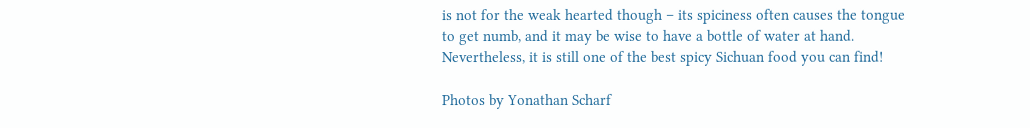is not for the weak hearted though – its spiciness often causes the tongue to get numb, and it may be wise to have a bottle of water at hand. Nevertheless, it is still one of the best spicy Sichuan food you can find!

Photos by Yonathan Scharf